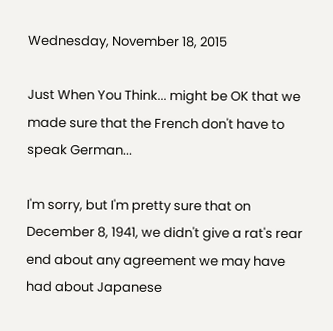Wednesday, November 18, 2015

Just When You Think... might be OK that we made sure that the French don't have to speak German...

I'm sorry, but I'm pretty sure that on December 8, 1941, we didn't give a rat's rear end about any agreement we may have had about Japanese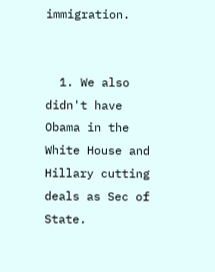immigration.


  1. We also didn't have Obama in the White House and Hillary cutting deals as Sec of State.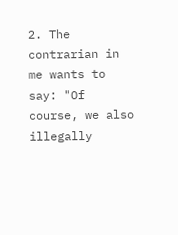2. The contrarian in me wants to say: "Of course, we also illegally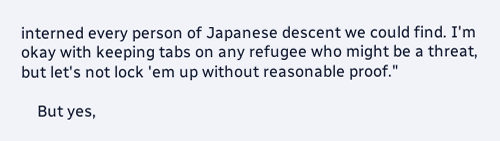interned every person of Japanese descent we could find. I'm okay with keeping tabs on any refugee who might be a threat, but let's not lock 'em up without reasonable proof."

    But yes,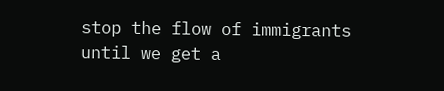stop the flow of immigrants until we get a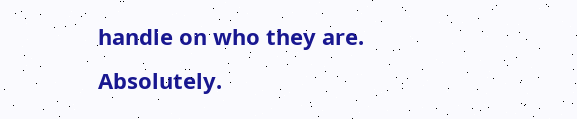handle on who they are. Absolutely.